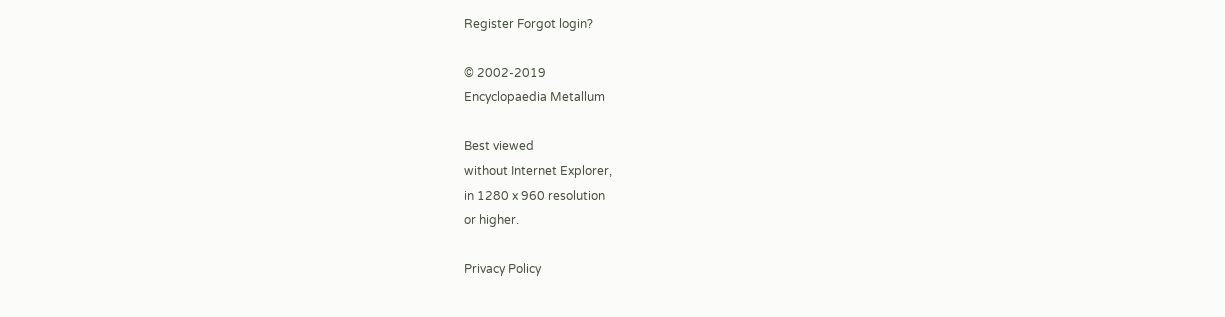Register Forgot login?

© 2002-2019
Encyclopaedia Metallum

Best viewed
without Internet Explorer,
in 1280 x 960 resolution
or higher.

Privacy Policy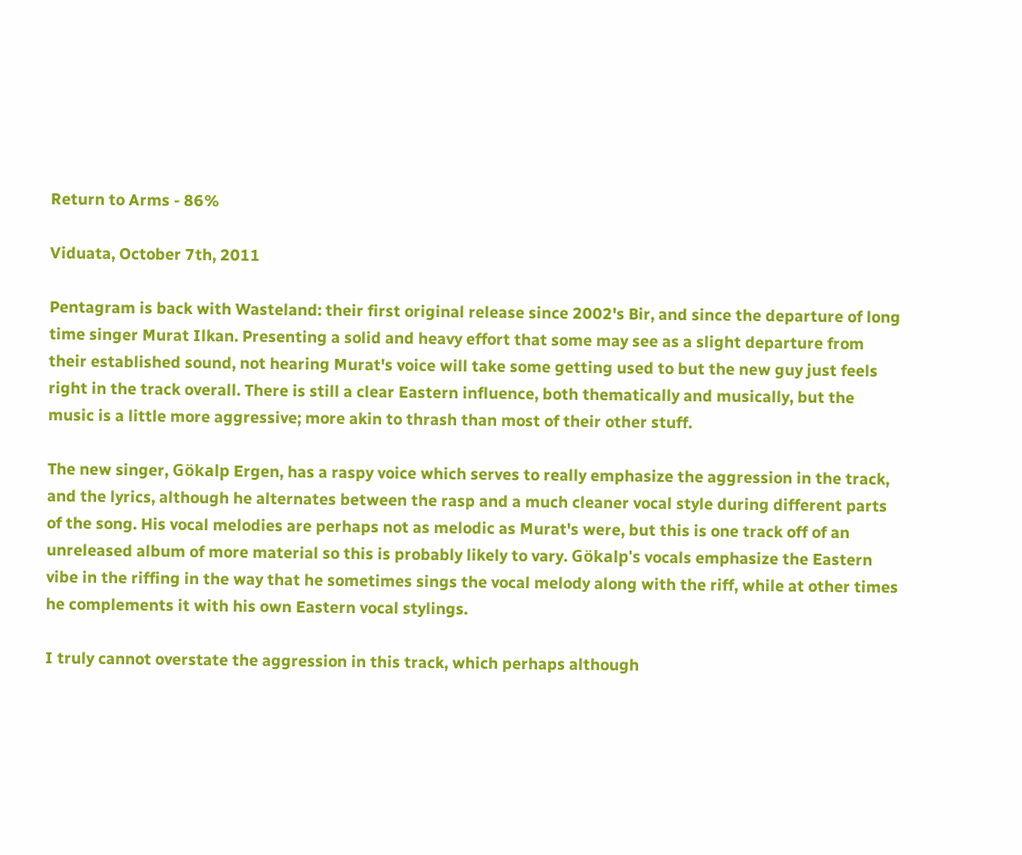Return to Arms - 86%

Viduata, October 7th, 2011

Pentagram is back with Wasteland: their first original release since 2002's Bir, and since the departure of long time singer Murat Ilkan. Presenting a solid and heavy effort that some may see as a slight departure from their established sound, not hearing Murat's voice will take some getting used to but the new guy just feels right in the track overall. There is still a clear Eastern influence, both thematically and musically, but the music is a little more aggressive; more akin to thrash than most of their other stuff.

The new singer, Gökalp Ergen, has a raspy voice which serves to really emphasize the aggression in the track, and the lyrics, although he alternates between the rasp and a much cleaner vocal style during different parts of the song. His vocal melodies are perhaps not as melodic as Murat's were, but this is one track off of an unreleased album of more material so this is probably likely to vary. Gökalp's vocals emphasize the Eastern vibe in the riffing in the way that he sometimes sings the vocal melody along with the riff, while at other times he complements it with his own Eastern vocal stylings.

I truly cannot overstate the aggression in this track, which perhaps although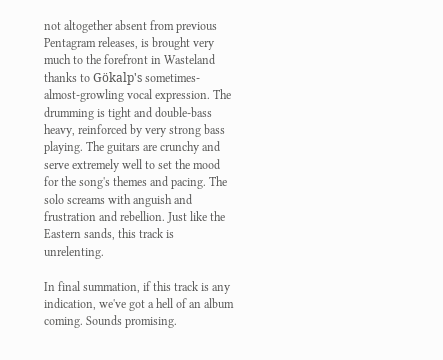not altogether absent from previous Pentagram releases, is brought very much to the forefront in Wasteland thanks to Gökalp's sometimes-almost-growling vocal expression. The drumming is tight and double-bass heavy, reinforced by very strong bass playing. The guitars are crunchy and serve extremely well to set the mood for the song's themes and pacing. The solo screams with anguish and frustration and rebellion. Just like the Eastern sands, this track is unrelenting.

In final summation, if this track is any indication, we've got a hell of an album coming. Sounds promising.